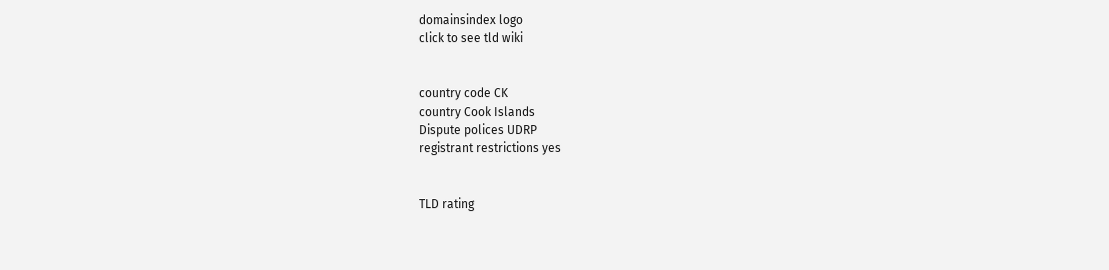domainsindex logo
click to see tld wiki


country code CK
country Cook Islands
Dispute polices UDRP
registrant restrictions yes


TLD rating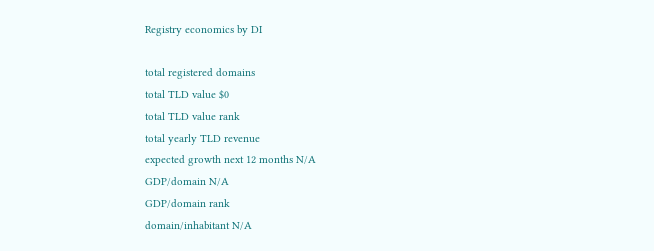Registry economics by DI

total registered domains
total TLD value $0
total TLD value rank
total yearly TLD revenue
expected growth next 12 months N/A
GDP/domain N/A
GDP/domain rank
domain/inhabitant N/A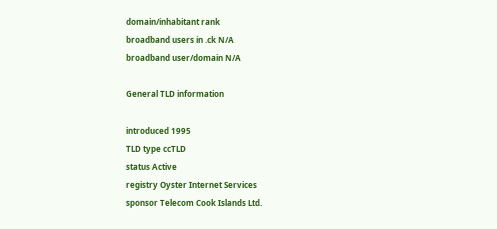domain/inhabitant rank
broadband users in .ck N/A
broadband user/domain N/A

General TLD information

introduced 1995
TLD type ccTLD
status Active
registry Oyster Internet Services
sponsor Telecom Cook Islands Ltd.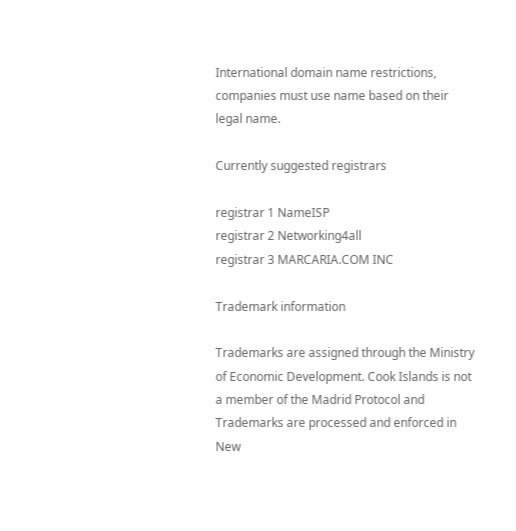International domain name restrictions, companies must use name based on their legal name.

Currently suggested registrars

registrar 1 NameISP
registrar 2 Networking4all
registrar 3 MARCARIA.COM INC

Trademark information

Trademarks are assigned through the Ministry of Economic Development. Cook Islands is not a member of the Madrid Protocol and Trademarks are processed and enforced in New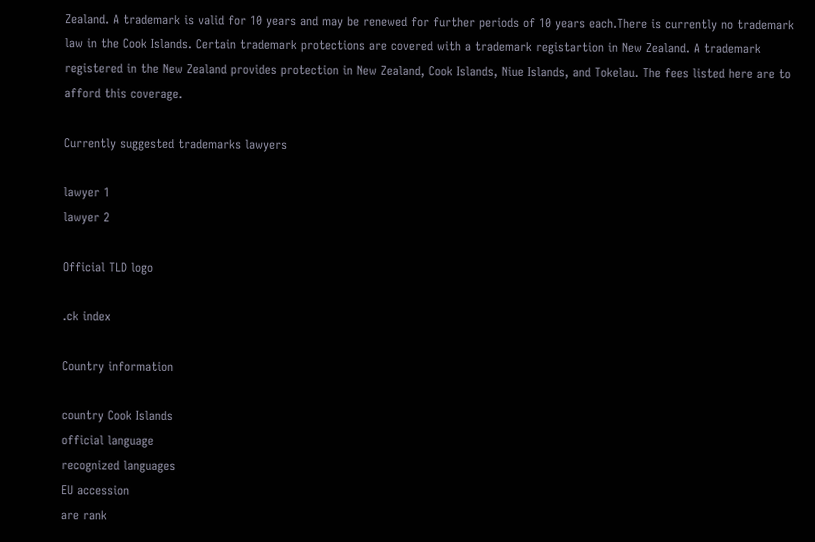Zealand. A trademark is valid for 10 years and may be renewed for further periods of 10 years each.There is currently no trademark law in the Cook Islands. Certain trademark protections are covered with a trademark registartion in New Zealand. A trademark registered in the New Zealand provides protection in New Zealand, Cook Islands, Niue Islands, and Tokelau. The fees listed here are to afford this coverage.

Currently suggested trademarks lawyers

lawyer 1
lawyer 2

Official TLD logo

.ck index

Country information

country Cook Islands
official language
recognized languages
EU accession
are rank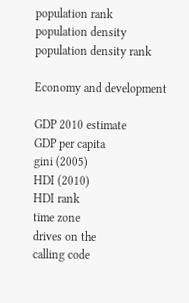population rank
population density
population density rank

Economy and development

GDP 2010 estimate
GDP per capita
gini (2005)
HDI (2010)
HDI rank
time zone
drives on the
calling code